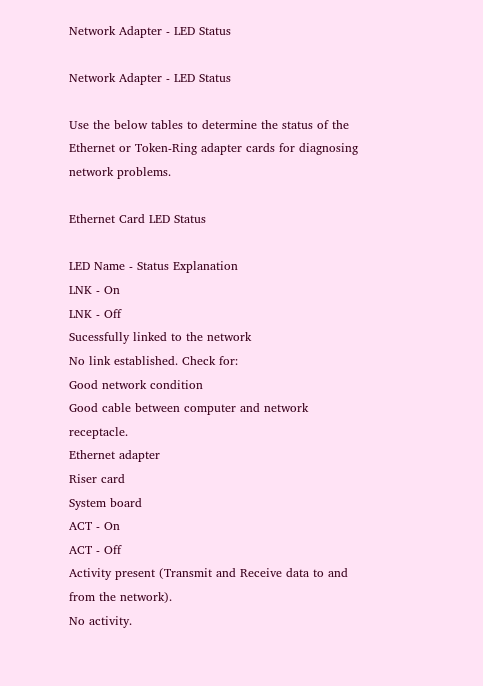Network Adapter - LED Status

Network Adapter - LED Status

Use the below tables to determine the status of the Ethernet or Token-Ring adapter cards for diagnosing network problems.

Ethernet Card LED Status

LED Name - Status Explanation
LNK - On
LNK - Off
Sucessfully linked to the network
No link established. Check for:
Good network condition
Good cable between computer and network receptacle.
Ethernet adapter
Riser card
System board
ACT - On
ACT - Off
Activity present (Transmit and Receive data to and
from the network).
No activity.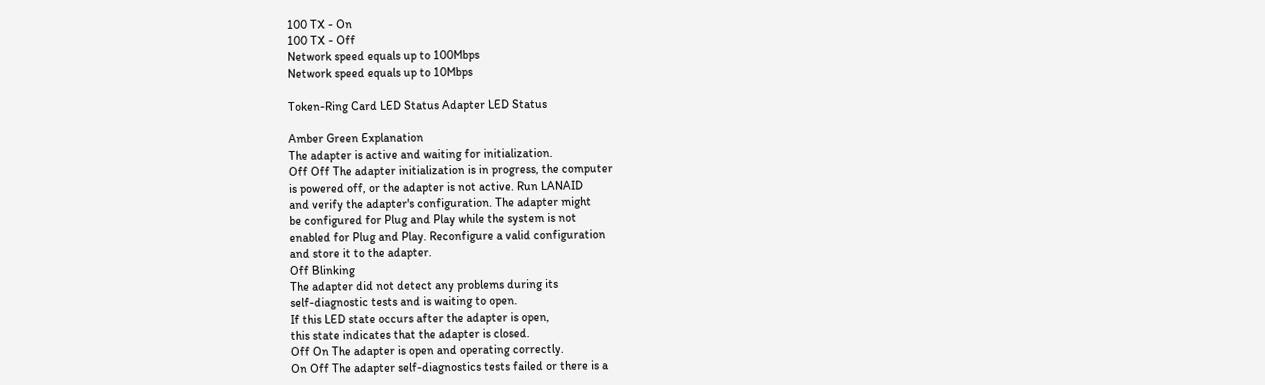100 TX - On
100 TX - Off
Network speed equals up to 100Mbps
Network speed equals up to 10Mbps

Token-Ring Card LED Status Adapter LED Status

Amber Green Explanation
The adapter is active and waiting for initialization.
Off Off The adapter initialization is in progress, the computer
is powered off, or the adapter is not active. Run LANAID
and verify the adapter's configuration. The adapter might
be configured for Plug and Play while the system is not
enabled for Plug and Play. Reconfigure a valid configuration
and store it to the adapter.
Off Blinking
The adapter did not detect any problems during its
self-diagnostic tests and is waiting to open.
If this LED state occurs after the adapter is open,
this state indicates that the adapter is closed.
Off On The adapter is open and operating correctly.
On Off The adapter self-diagnostics tests failed or there is a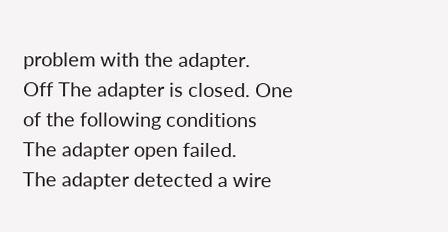problem with the adapter.
Off The adapter is closed. One of the following conditions
The adapter open failed.
The adapter detected a wire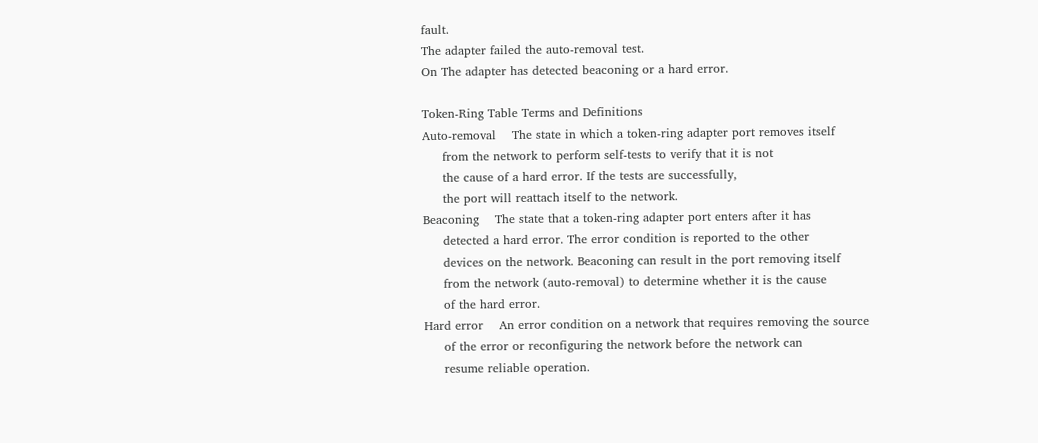fault.
The adapter failed the auto-removal test.
On The adapter has detected beaconing or a hard error.

Token-Ring Table Terms and Definitions
Auto-removal    The state in which a token-ring adapter port removes itself
     from the network to perform self-tests to verify that it is not
     the cause of a hard error. If the tests are successfully,
     the port will reattach itself to the network.
Beaconing    The state that a token-ring adapter port enters after it has
     detected a hard error. The error condition is reported to the other
     devices on the network. Beaconing can result in the port removing itself
     from the network (auto-removal) to determine whether it is the cause
     of the hard error.
Hard error    An error condition on a network that requires removing the source
     of the error or reconfiguring the network before the network can
     resume reliable operation.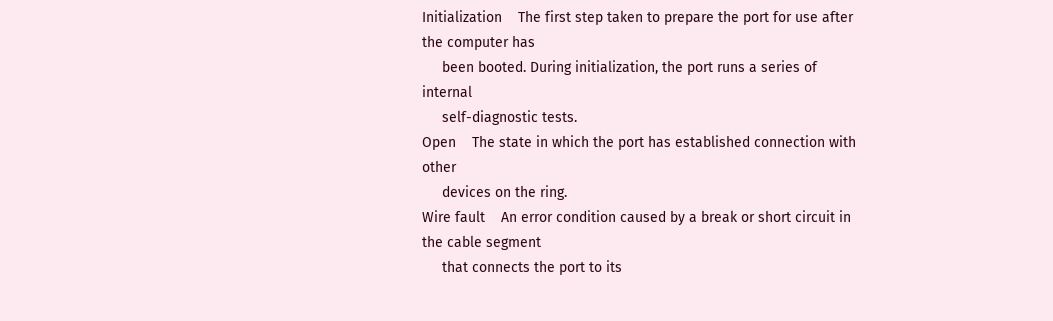Initialization    The first step taken to prepare the port for use after the computer has
     been booted. During initialization, the port runs a series of internal
     self-diagnostic tests.
Open    The state in which the port has established connection with other
     devices on the ring.
Wire fault    An error condition caused by a break or short circuit in the cable segment
     that connects the port to its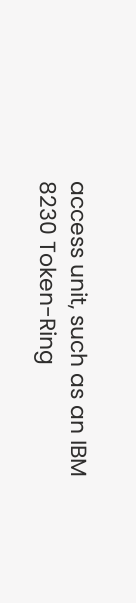access unit, such as an IBM 8230 Token-Ring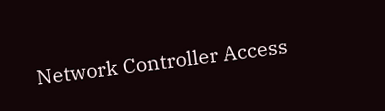Network Controller Access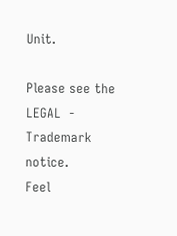Unit.

Please see the LEGAL  -  Trademark notice.
Feel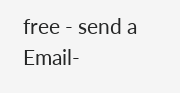free - send a Email-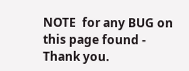NOTE  for any BUG on this page found - Thank you.